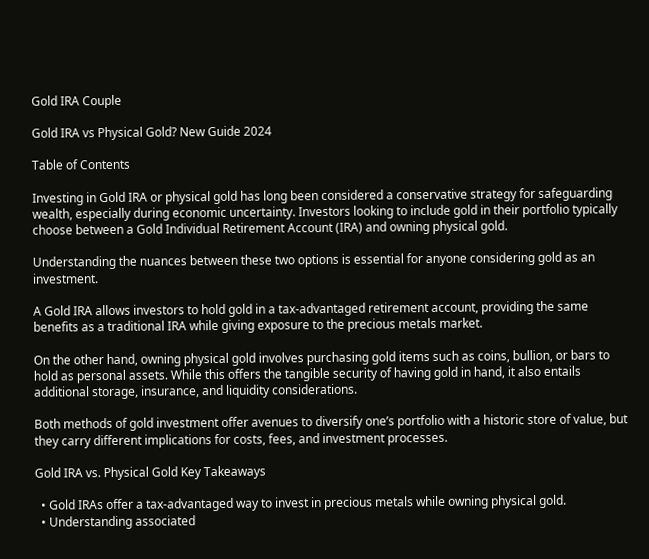Gold IRA Couple

Gold IRA vs Physical Gold? New Guide 2024

Table of Contents

Investing in Gold IRA or physical gold has long been considered a conservative strategy for safeguarding wealth, especially during economic uncertainty. Investors looking to include gold in their portfolio typically choose between a Gold Individual Retirement Account (IRA) and owning physical gold.

Understanding the nuances between these two options is essential for anyone considering gold as an investment.

A Gold IRA allows investors to hold gold in a tax-advantaged retirement account, providing the same benefits as a traditional IRA while giving exposure to the precious metals market.

On the other hand, owning physical gold involves purchasing gold items such as coins, bullion, or bars to hold as personal assets. While this offers the tangible security of having gold in hand, it also entails additional storage, insurance, and liquidity considerations.

Both methods of gold investment offer avenues to diversify one’s portfolio with a historic store of value, but they carry different implications for costs, fees, and investment processes.

Gold IRA vs. Physical Gold Key Takeaways

  • Gold IRAs offer a tax-advantaged way to invest in precious metals while owning physical gold.
  • Understanding associated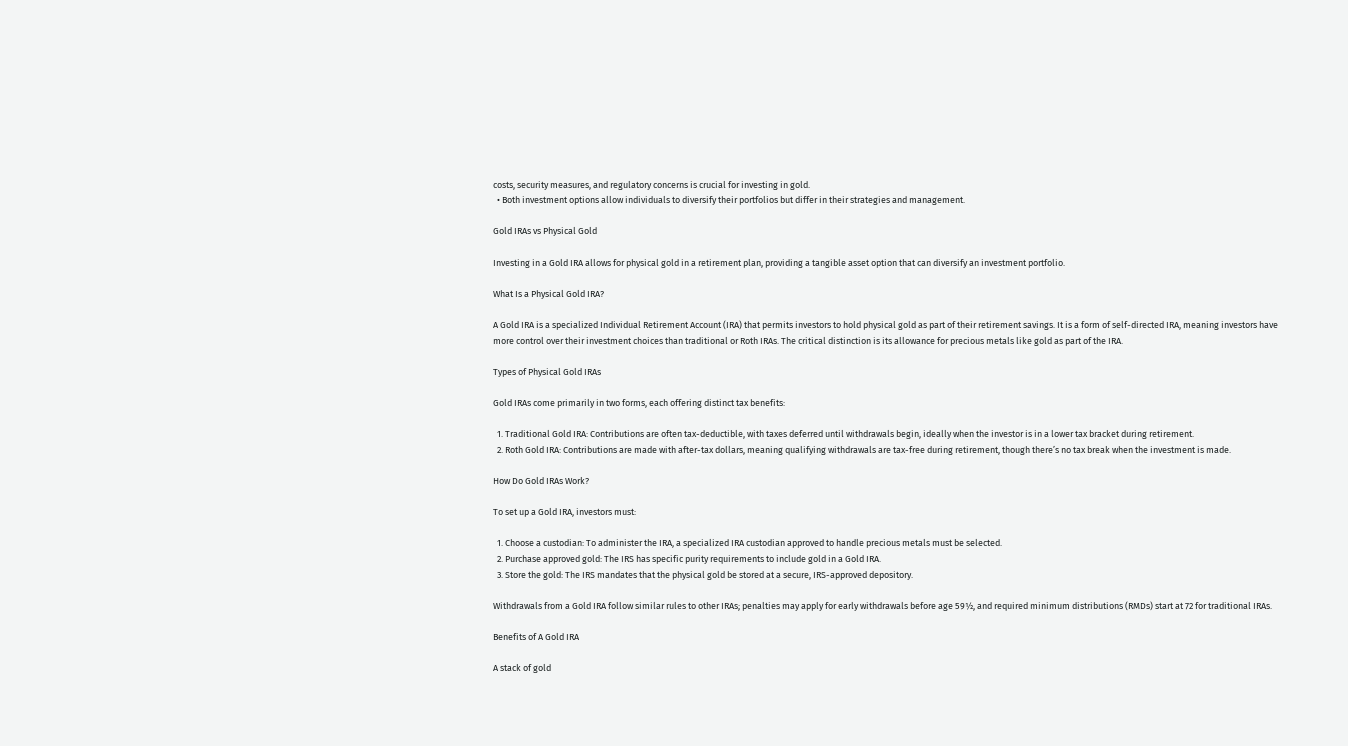costs, security measures, and regulatory concerns is crucial for investing in gold.
  • Both investment options allow individuals to diversify their portfolios but differ in their strategies and management.

Gold IRAs vs Physical Gold

Investing in a Gold IRA allows for physical gold in a retirement plan, providing a tangible asset option that can diversify an investment portfolio.

What Is a Physical Gold IRA?

A Gold IRA is a specialized Individual Retirement Account (IRA) that permits investors to hold physical gold as part of their retirement savings. It is a form of self-directed IRA, meaning investors have more control over their investment choices than traditional or Roth IRAs. The critical distinction is its allowance for precious metals like gold as part of the IRA.

Types of Physical Gold IRAs

Gold IRAs come primarily in two forms, each offering distinct tax benefits:

  1. Traditional Gold IRA: Contributions are often tax-deductible, with taxes deferred until withdrawals begin, ideally when the investor is in a lower tax bracket during retirement.
  2. Roth Gold IRA: Contributions are made with after-tax dollars, meaning qualifying withdrawals are tax-free during retirement, though there’s no tax break when the investment is made.

How Do Gold IRAs Work?

To set up a Gold IRA, investors must:

  1. Choose a custodian: To administer the IRA, a specialized IRA custodian approved to handle precious metals must be selected.
  2. Purchase approved gold: The IRS has specific purity requirements to include gold in a Gold IRA.
  3. Store the gold: The IRS mandates that the physical gold be stored at a secure, IRS-approved depository.

Withdrawals from a Gold IRA follow similar rules to other IRAs; penalties may apply for early withdrawals before age 59½, and required minimum distributions (RMDs) start at 72 for traditional IRAs.

Benefits of A Gold IRA

A stack of gold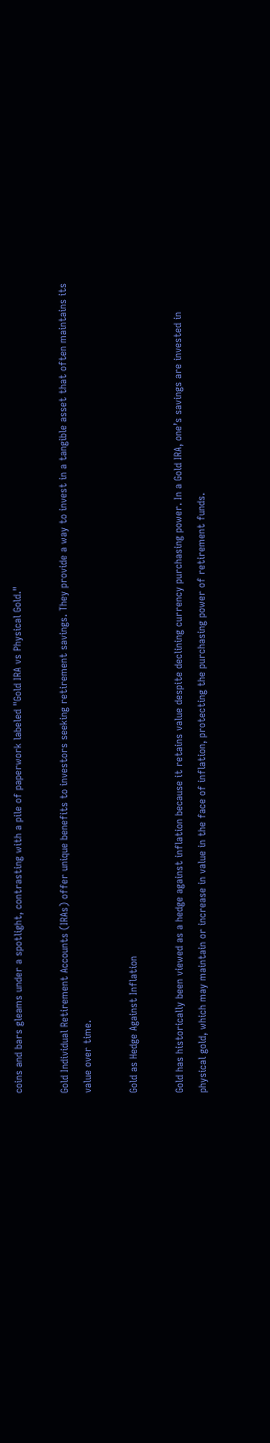coins and bars gleams under a spotlight, contrasting with a pile of paperwork labeled "Gold IRA vs Physical Gold."

Gold Individual Retirement Accounts (IRAs) offer unique benefits to investors seeking retirement savings. They provide a way to invest in a tangible asset that often maintains its value over time.

Gold as Hedge Against Inflation

Gold has historically been viewed as a hedge against inflation because it retains value despite declining currency purchasing power. In a Gold IRA, one’s savings are invested in physical gold, which may maintain or increase in value in the face of inflation, protecting the purchasing power of retirement funds.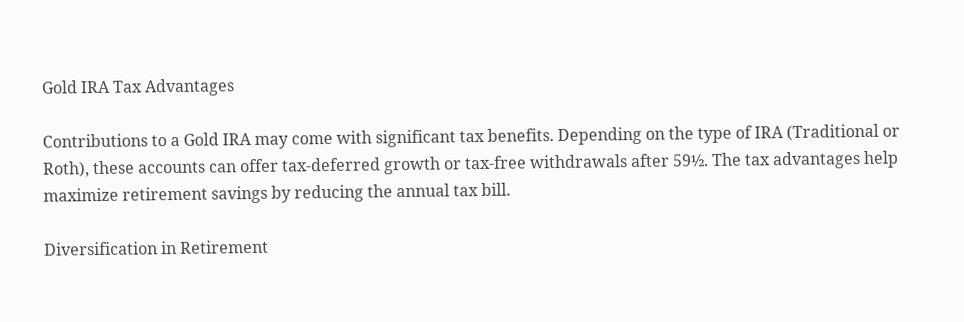Gold IRA Tax Advantages

Contributions to a Gold IRA may come with significant tax benefits. Depending on the type of IRA (Traditional or Roth), these accounts can offer tax-deferred growth or tax-free withdrawals after 59½. The tax advantages help maximize retirement savings by reducing the annual tax bill.

Diversification in Retirement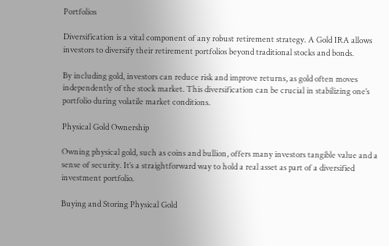Portfolios

Diversification is a vital component of any robust retirement strategy. A Gold IRA allows investors to diversify their retirement portfolios beyond traditional stocks and bonds.

By including gold, investors can reduce risk and improve returns, as gold often moves independently of the stock market. This diversification can be crucial in stabilizing one’s portfolio during volatile market conditions.

Physical Gold Ownership

Owning physical gold, such as coins and bullion, offers many investors tangible value and a sense of security. It’s a straightforward way to hold a real asset as part of a diversified investment portfolio.

Buying and Storing Physical Gold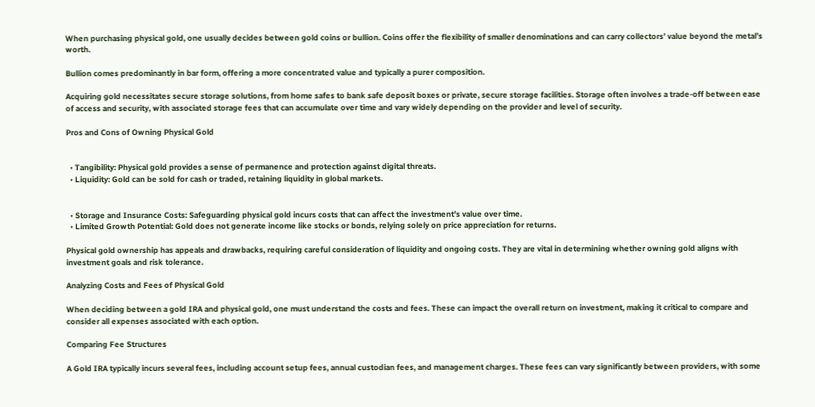When purchasing physical gold, one usually decides between gold coins or bullion. Coins offer the flexibility of smaller denominations and can carry collectors’ value beyond the metal’s worth.

Bullion comes predominantly in bar form, offering a more concentrated value and typically a purer composition.

Acquiring gold necessitates secure storage solutions, from home safes to bank safe deposit boxes or private, secure storage facilities. Storage often involves a trade-off between ease of access and security, with associated storage fees that can accumulate over time and vary widely depending on the provider and level of security.

Pros and Cons of Owning Physical Gold


  • Tangibility: Physical gold provides a sense of permanence and protection against digital threats.
  • Liquidity: Gold can be sold for cash or traded, retaining liquidity in global markets.


  • Storage and Insurance Costs: Safeguarding physical gold incurs costs that can affect the investment’s value over time.
  • Limited Growth Potential: Gold does not generate income like stocks or bonds, relying solely on price appreciation for returns.

Physical gold ownership has appeals and drawbacks, requiring careful consideration of liquidity and ongoing costs. They are vital in determining whether owning gold aligns with investment goals and risk tolerance.

Analyzing Costs and Fees of Physical Gold

When deciding between a gold IRA and physical gold, one must understand the costs and fees. These can impact the overall return on investment, making it critical to compare and consider all expenses associated with each option.

Comparing Fee Structures

A Gold IRA typically incurs several fees, including account setup fees, annual custodian fees, and management charges. These fees can vary significantly between providers, with some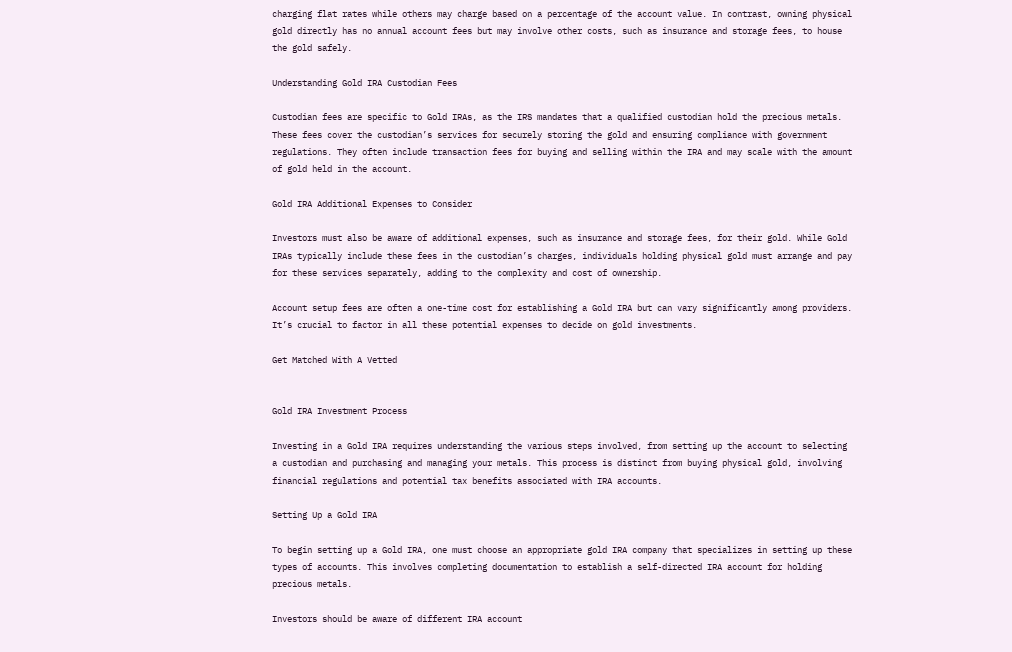charging flat rates while others may charge based on a percentage of the account value. In contrast, owning physical gold directly has no annual account fees but may involve other costs, such as insurance and storage fees, to house the gold safely.

Understanding Gold IRA Custodian Fees

Custodian fees are specific to Gold IRAs, as the IRS mandates that a qualified custodian hold the precious metals. These fees cover the custodian’s services for securely storing the gold and ensuring compliance with government regulations. They often include transaction fees for buying and selling within the IRA and may scale with the amount of gold held in the account.

Gold IRA Additional Expenses to Consider

Investors must also be aware of additional expenses, such as insurance and storage fees, for their gold. While Gold IRAs typically include these fees in the custodian’s charges, individuals holding physical gold must arrange and pay for these services separately, adding to the complexity and cost of ownership.

Account setup fees are often a one-time cost for establishing a Gold IRA but can vary significantly among providers. It’s crucial to factor in all these potential expenses to decide on gold investments.

Get Matched With A Vetted


Gold IRA Investment Process

Investing in a Gold IRA requires understanding the various steps involved, from setting up the account to selecting a custodian and purchasing and managing your metals. This process is distinct from buying physical gold, involving financial regulations and potential tax benefits associated with IRA accounts.

Setting Up a Gold IRA

To begin setting up a Gold IRA, one must choose an appropriate gold IRA company that specializes in setting up these types of accounts. This involves completing documentation to establish a self-directed IRA account for holding precious metals.

Investors should be aware of different IRA account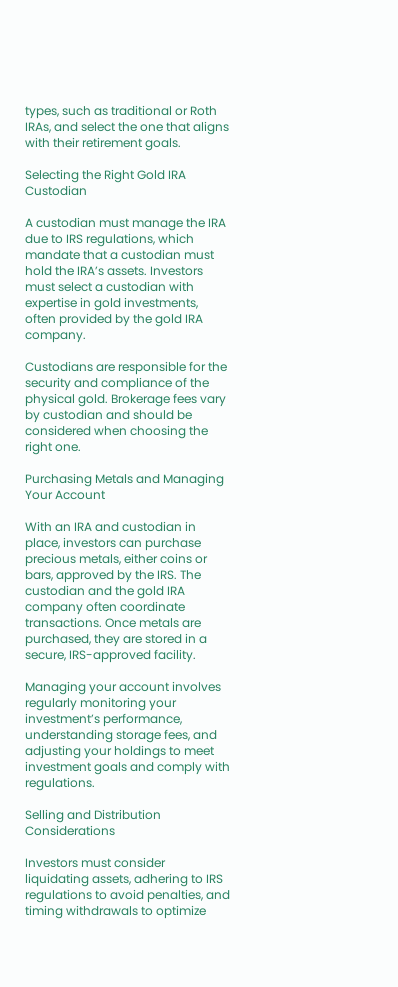types, such as traditional or Roth IRAs, and select the one that aligns with their retirement goals.

Selecting the Right Gold IRA Custodian

A custodian must manage the IRA due to IRS regulations, which mandate that a custodian must hold the IRA’s assets. Investors must select a custodian with expertise in gold investments, often provided by the gold IRA company.

Custodians are responsible for the security and compliance of the physical gold. Brokerage fees vary by custodian and should be considered when choosing the right one.

Purchasing Metals and Managing Your Account

With an IRA and custodian in place, investors can purchase precious metals, either coins or bars, approved by the IRS. The custodian and the gold IRA company often coordinate transactions. Once metals are purchased, they are stored in a secure, IRS-approved facility.

Managing your account involves regularly monitoring your investment’s performance, understanding storage fees, and adjusting your holdings to meet investment goals and comply with regulations.

Selling and Distribution Considerations

Investors must consider liquidating assets, adhering to IRS regulations to avoid penalties, and timing withdrawals to optimize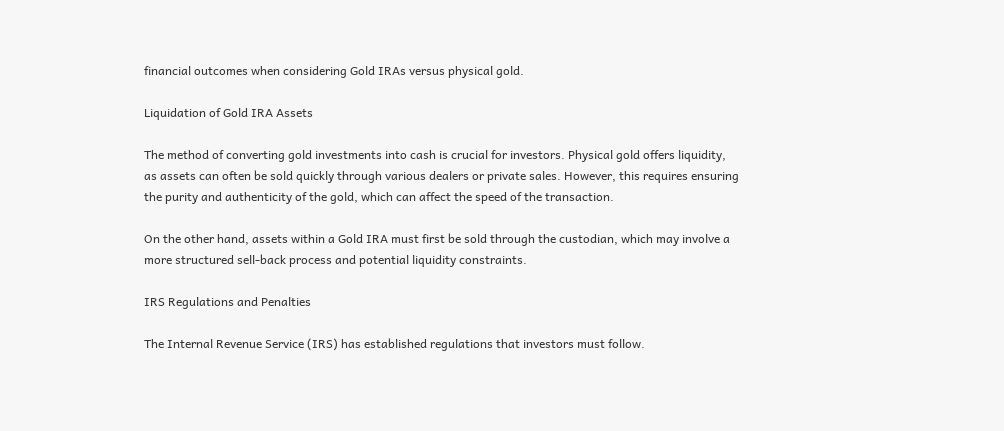financial outcomes when considering Gold IRAs versus physical gold.

Liquidation of Gold IRA Assets

The method of converting gold investments into cash is crucial for investors. Physical gold offers liquidity, as assets can often be sold quickly through various dealers or private sales. However, this requires ensuring the purity and authenticity of the gold, which can affect the speed of the transaction.

On the other hand, assets within a Gold IRA must first be sold through the custodian, which may involve a more structured sell-back process and potential liquidity constraints.

IRS Regulations and Penalties

The Internal Revenue Service (IRS) has established regulations that investors must follow.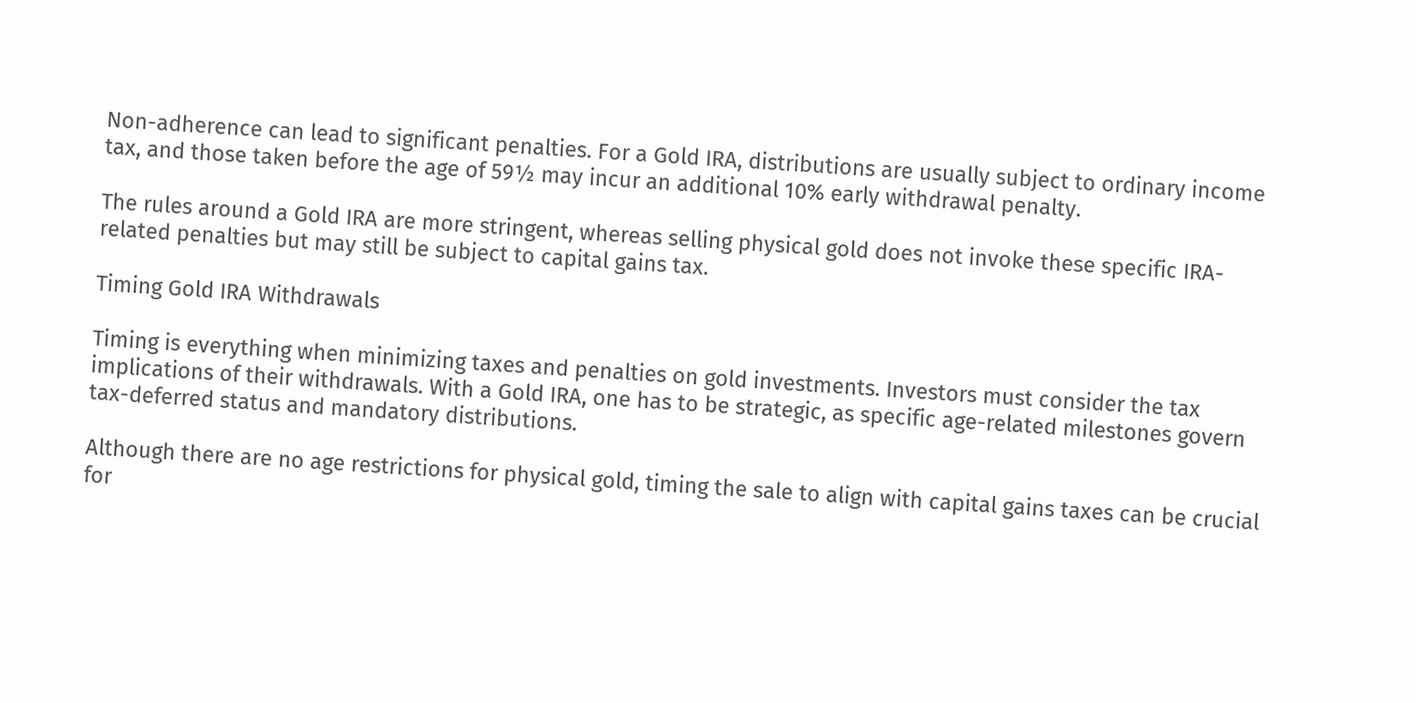Non-adherence can lead to significant penalties. For a Gold IRA, distributions are usually subject to ordinary income tax, and those taken before the age of 59½ may incur an additional 10% early withdrawal penalty.

The rules around a Gold IRA are more stringent, whereas selling physical gold does not invoke these specific IRA-related penalties but may still be subject to capital gains tax.

Timing Gold IRA Withdrawals

Timing is everything when minimizing taxes and penalties on gold investments. Investors must consider the tax implications of their withdrawals. With a Gold IRA, one has to be strategic, as specific age-related milestones govern tax-deferred status and mandatory distributions.

Although there are no age restrictions for physical gold, timing the sale to align with capital gains taxes can be crucial for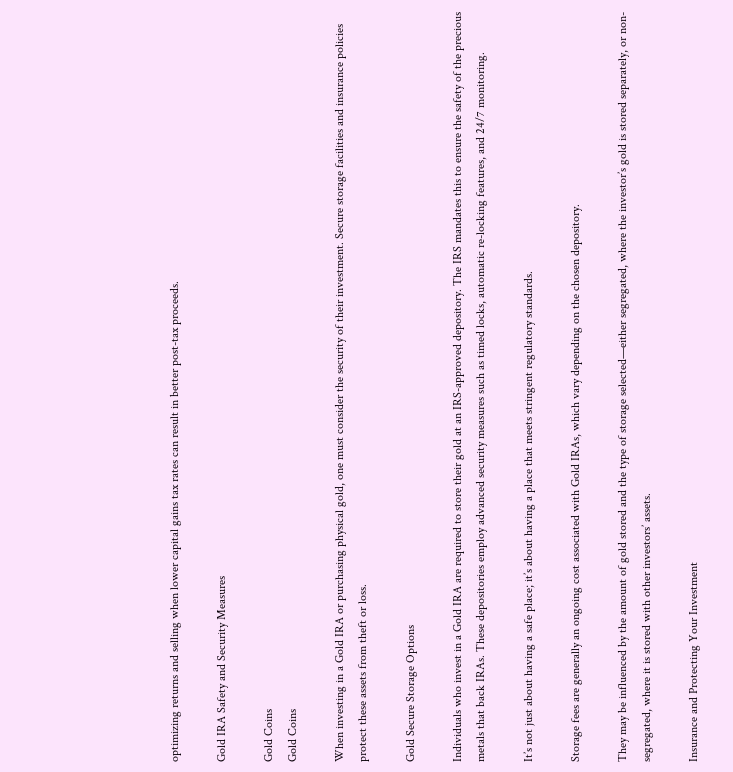optimizing returns and selling when lower capital gains tax rates can result in better post-tax proceeds.

Gold IRA Safety and Security Measures

Gold Coins
Gold Coins

When investing in a Gold IRA or purchasing physical gold, one must consider the security of their investment. Secure storage facilities and insurance policies protect these assets from theft or loss.

Gold Secure Storage Options

Individuals who invest in a Gold IRA are required to store their gold at an IRS-approved depository. The IRS mandates this to ensure the safety of the precious metals that back IRAs. These depositories employ advanced security measures such as timed locks, automatic re-locking features, and 24/7 monitoring.

It’s not just about having a safe place; it’s about having a place that meets stringent regulatory standards.

Storage fees are generally an ongoing cost associated with Gold IRAs, which vary depending on the chosen depository.

They may be influenced by the amount of gold stored and the type of storage selected—either segregated, where the investor’s gold is stored separately, or non-segregated, where it is stored with other investors’ assets.

Insurance and Protecting Your Investment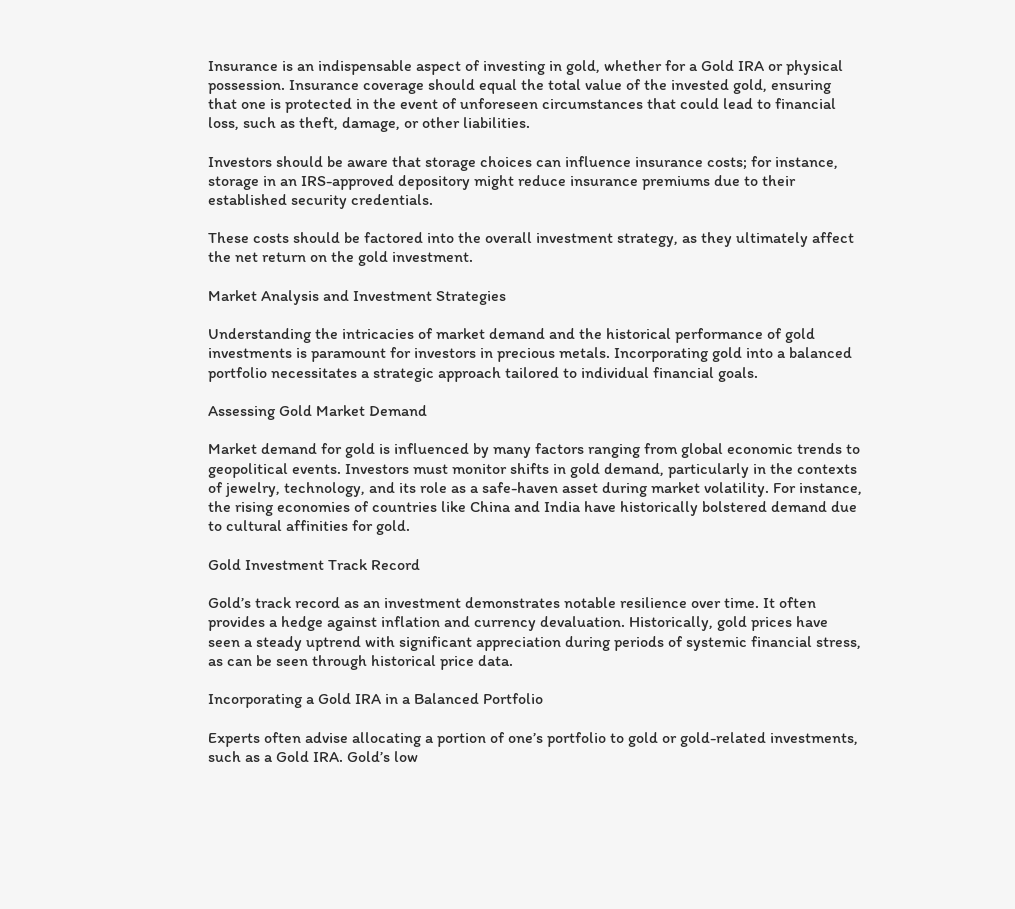Insurance is an indispensable aspect of investing in gold, whether for a Gold IRA or physical possession. Insurance coverage should equal the total value of the invested gold, ensuring that one is protected in the event of unforeseen circumstances that could lead to financial loss, such as theft, damage, or other liabilities.

Investors should be aware that storage choices can influence insurance costs; for instance, storage in an IRS-approved depository might reduce insurance premiums due to their established security credentials.

These costs should be factored into the overall investment strategy, as they ultimately affect the net return on the gold investment.

Market Analysis and Investment Strategies

Understanding the intricacies of market demand and the historical performance of gold investments is paramount for investors in precious metals. Incorporating gold into a balanced portfolio necessitates a strategic approach tailored to individual financial goals.

Assessing Gold Market Demand

Market demand for gold is influenced by many factors ranging from global economic trends to geopolitical events. Investors must monitor shifts in gold demand, particularly in the contexts of jewelry, technology, and its role as a safe-haven asset during market volatility. For instance, the rising economies of countries like China and India have historically bolstered demand due to cultural affinities for gold.

Gold Investment Track Record

Gold’s track record as an investment demonstrates notable resilience over time. It often provides a hedge against inflation and currency devaluation. Historically, gold prices have seen a steady uptrend with significant appreciation during periods of systemic financial stress, as can be seen through historical price data.

Incorporating a Gold IRA in a Balanced Portfolio

Experts often advise allocating a portion of one’s portfolio to gold or gold-related investments, such as a Gold IRA. Gold’s low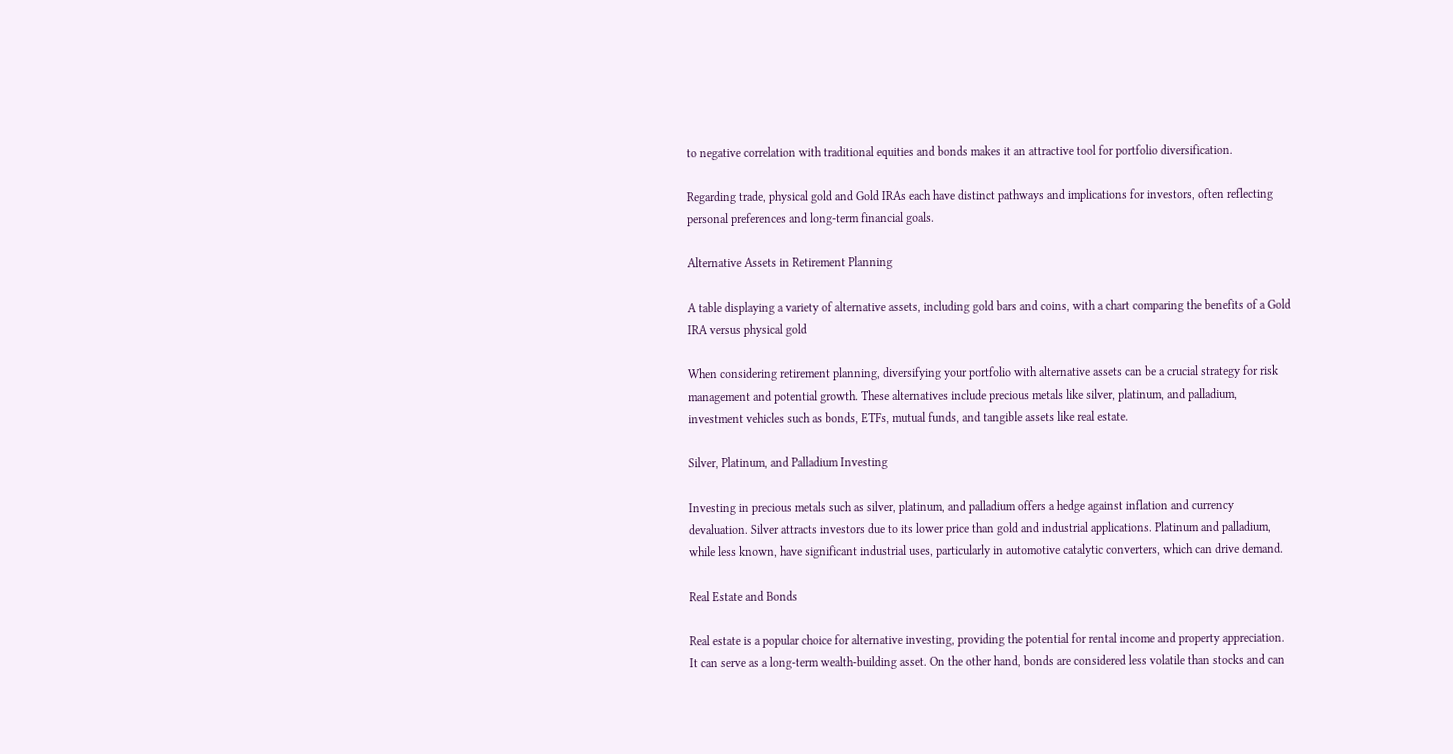to negative correlation with traditional equities and bonds makes it an attractive tool for portfolio diversification.

Regarding trade, physical gold and Gold IRAs each have distinct pathways and implications for investors, often reflecting personal preferences and long-term financial goals.

Alternative Assets in Retirement Planning

A table displaying a variety of alternative assets, including gold bars and coins, with a chart comparing the benefits of a Gold IRA versus physical gold

When considering retirement planning, diversifying your portfolio with alternative assets can be a crucial strategy for risk management and potential growth. These alternatives include precious metals like silver, platinum, and palladium, investment vehicles such as bonds, ETFs, mutual funds, and tangible assets like real estate.

Silver, Platinum, and Palladium Investing

Investing in precious metals such as silver, platinum, and palladium offers a hedge against inflation and currency devaluation. Silver attracts investors due to its lower price than gold and industrial applications. Platinum and palladium, while less known, have significant industrial uses, particularly in automotive catalytic converters, which can drive demand.

Real Estate and Bonds

Real estate is a popular choice for alternative investing, providing the potential for rental income and property appreciation. It can serve as a long-term wealth-building asset. On the other hand, bonds are considered less volatile than stocks and can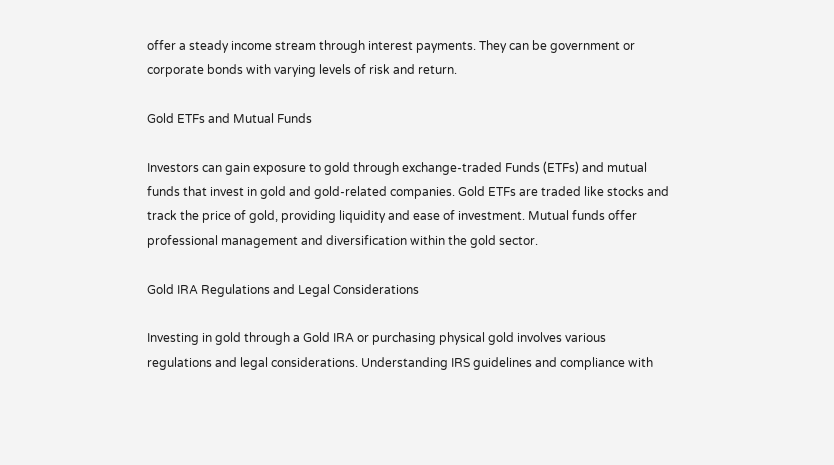offer a steady income stream through interest payments. They can be government or corporate bonds with varying levels of risk and return.

Gold ETFs and Mutual Funds

Investors can gain exposure to gold through exchange-traded Funds (ETFs) and mutual funds that invest in gold and gold-related companies. Gold ETFs are traded like stocks and track the price of gold, providing liquidity and ease of investment. Mutual funds offer professional management and diversification within the gold sector.

Gold IRA Regulations and Legal Considerations

Investing in gold through a Gold IRA or purchasing physical gold involves various regulations and legal considerations. Understanding IRS guidelines and compliance with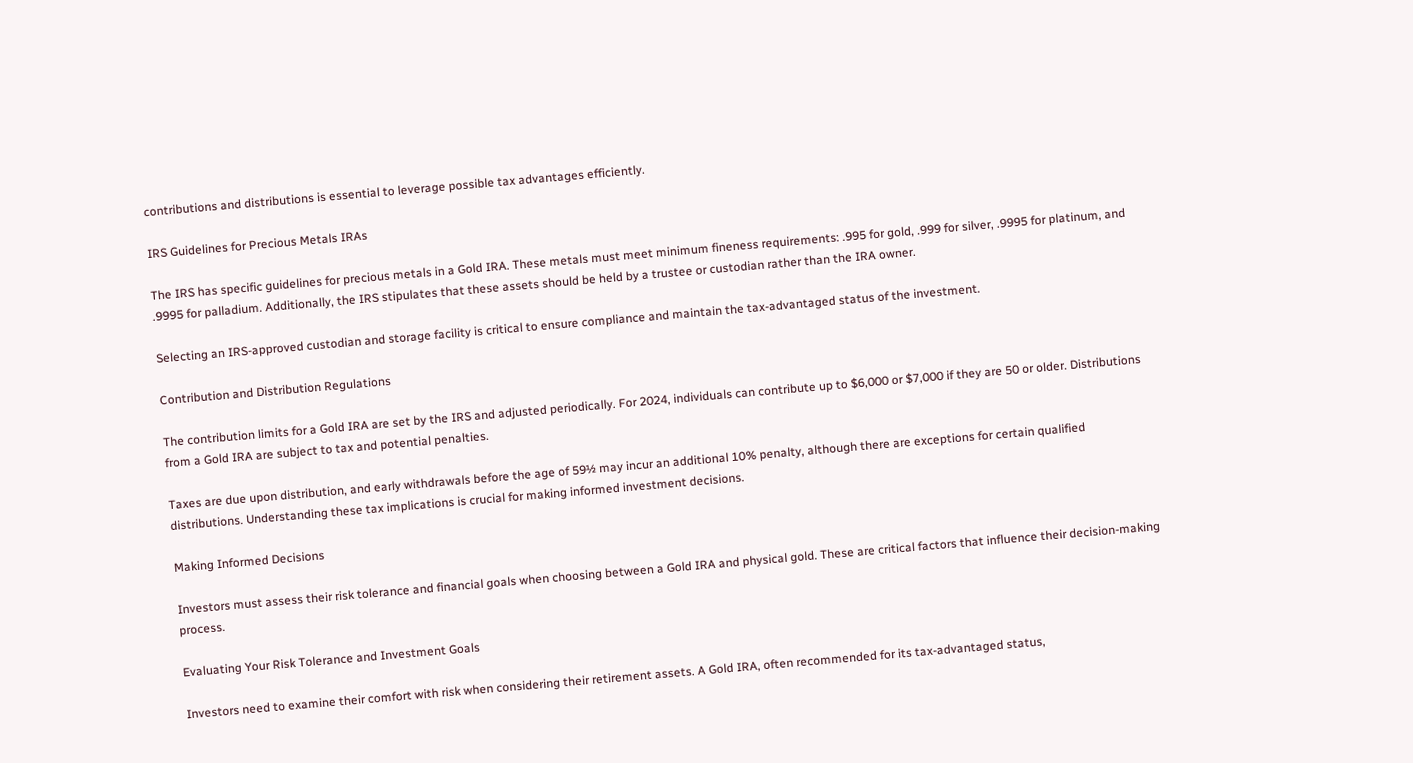contributions and distributions is essential to leverage possible tax advantages efficiently.

IRS Guidelines for Precious Metals IRAs

The IRS has specific guidelines for precious metals in a Gold IRA. These metals must meet minimum fineness requirements: .995 for gold, .999 for silver, .9995 for platinum, and .9995 for palladium. Additionally, the IRS stipulates that these assets should be held by a trustee or custodian rather than the IRA owner.

Selecting an IRS-approved custodian and storage facility is critical to ensure compliance and maintain the tax-advantaged status of the investment.

Contribution and Distribution Regulations

The contribution limits for a Gold IRA are set by the IRS and adjusted periodically. For 2024, individuals can contribute up to $6,000 or $7,000 if they are 50 or older. Distributions from a Gold IRA are subject to tax and potential penalties.

Taxes are due upon distribution, and early withdrawals before the age of 59½ may incur an additional 10% penalty, although there are exceptions for certain qualified distributions. Understanding these tax implications is crucial for making informed investment decisions.

Making Informed Decisions

Investors must assess their risk tolerance and financial goals when choosing between a Gold IRA and physical gold. These are critical factors that influence their decision-making process.

Evaluating Your Risk Tolerance and Investment Goals

Investors need to examine their comfort with risk when considering their retirement assets. A Gold IRA, often recommended for its tax-advantaged status,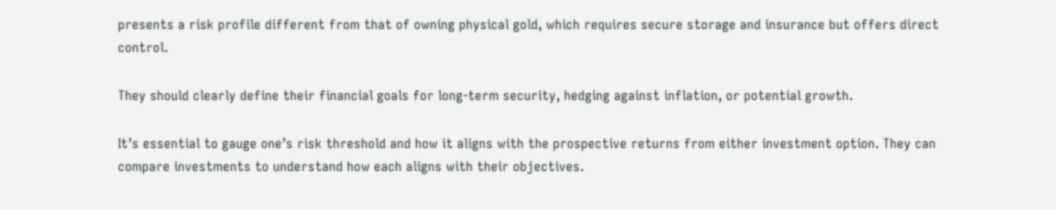presents a risk profile different from that of owning physical gold, which requires secure storage and insurance but offers direct control.

They should clearly define their financial goals for long-term security, hedging against inflation, or potential growth.

It’s essential to gauge one’s risk threshold and how it aligns with the prospective returns from either investment option. They can compare investments to understand how each aligns with their objectives.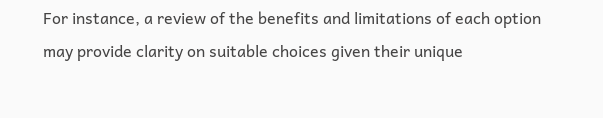For instance, a review of the benefits and limitations of each option may provide clarity on suitable choices given their unique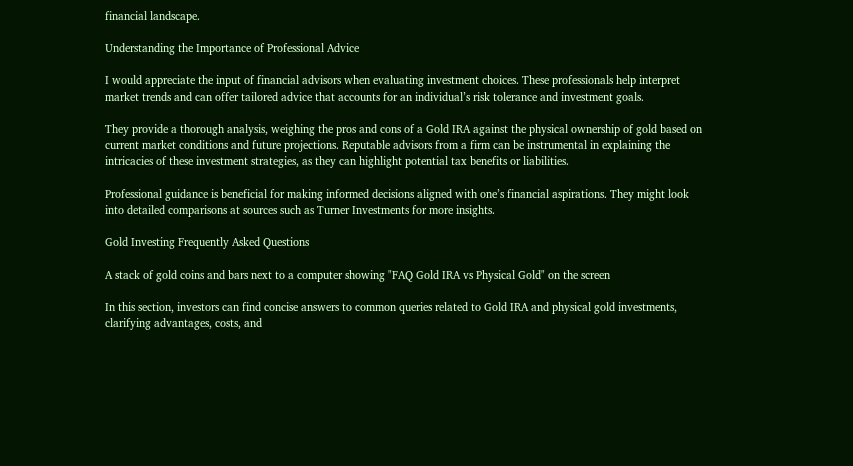financial landscape.

Understanding the Importance of Professional Advice

I would appreciate the input of financial advisors when evaluating investment choices. These professionals help interpret market trends and can offer tailored advice that accounts for an individual’s risk tolerance and investment goals.

They provide a thorough analysis, weighing the pros and cons of a Gold IRA against the physical ownership of gold based on current market conditions and future projections. Reputable advisors from a firm can be instrumental in explaining the intricacies of these investment strategies, as they can highlight potential tax benefits or liabilities.

Professional guidance is beneficial for making informed decisions aligned with one’s financial aspirations. They might look into detailed comparisons at sources such as Turner Investments for more insights.

Gold Investing Frequently Asked Questions

A stack of gold coins and bars next to a computer showing "FAQ Gold IRA vs Physical Gold" on the screen

In this section, investors can find concise answers to common queries related to Gold IRA and physical gold investments, clarifying advantages, costs, and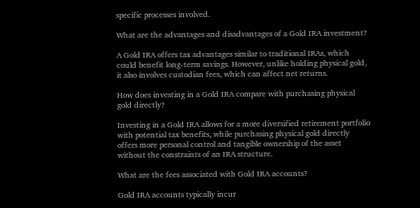specific processes involved.

What are the advantages and disadvantages of a Gold IRA investment?

A Gold IRA offers tax advantages similar to traditional IRAs, which could benefit long-term savings. However, unlike holding physical gold, it also involves custodian fees, which can affect net returns.

How does investing in a Gold IRA compare with purchasing physical gold directly?

Investing in a Gold IRA allows for a more diversified retirement portfolio with potential tax benefits, while purchasing physical gold directly offers more personal control and tangible ownership of the asset without the constraints of an IRA structure.

What are the fees associated with Gold IRA accounts?

Gold IRA accounts typically incur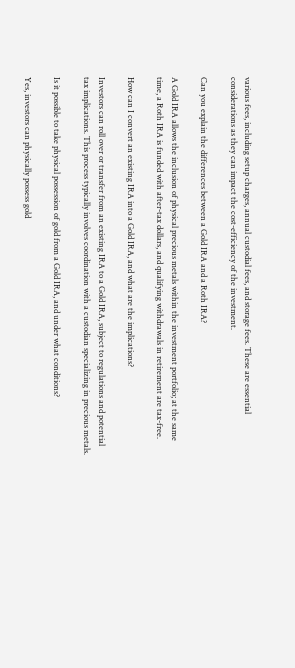various fees, including setup charges, annual custodial fees, and storage fees. These are essential considerations as they can impact the cost-efficiency of the investment.

Can you explain the differences between a Gold IRA and a Roth IRA?

A Gold IRA allows the inclusion of physical precious metals within the investment portfolio; at the same time, a Roth IRA is funded with after-tax dollars, and qualifying withdrawals in retirement are tax-free.

How can I convert an existing IRA into a Gold IRA, and what are the implications?

Investors can roll over or transfer from an existing IRA to a Gold IRA, subject to regulations and potential tax implications. This process typically involves coordination with a custodian specializing in precious metals.

Is it possible to take physical possession of gold from a Gold IRA, and under what conditions?

Yes, investors can physically possess gold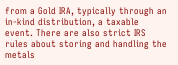from a Gold IRA, typically through an in-kind distribution, a taxable event. There are also strict IRS rules about storing and handling the metals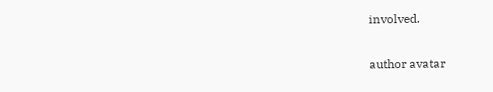involved.

author avatar